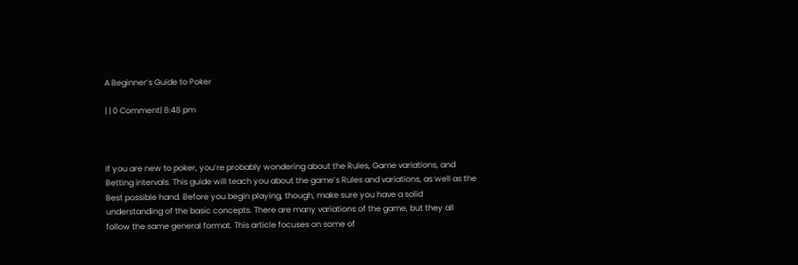A Beginner’s Guide to Poker

| | 0 Comment| 8:48 pm



If you are new to poker, you’re probably wondering about the Rules, Game variations, and Betting intervals. This guide will teach you about the game’s Rules and variations, as well as the Best possible hand. Before you begin playing, though, make sure you have a solid understanding of the basic concepts. There are many variations of the game, but they all follow the same general format. This article focuses on some of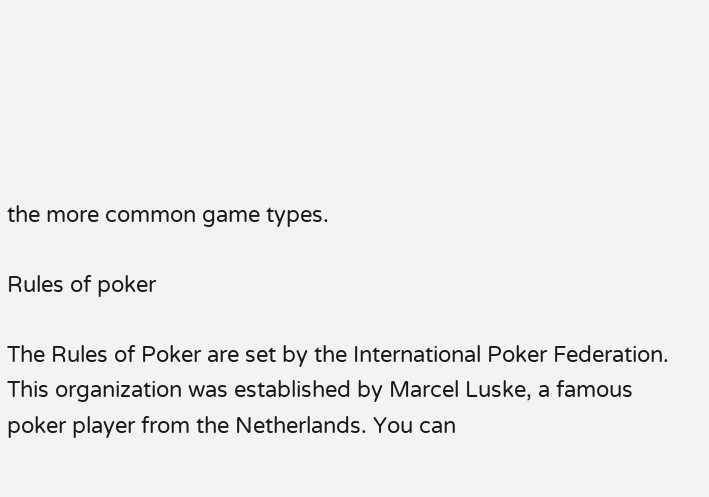the more common game types.

Rules of poker

The Rules of Poker are set by the International Poker Federation. This organization was established by Marcel Luske, a famous poker player from the Netherlands. You can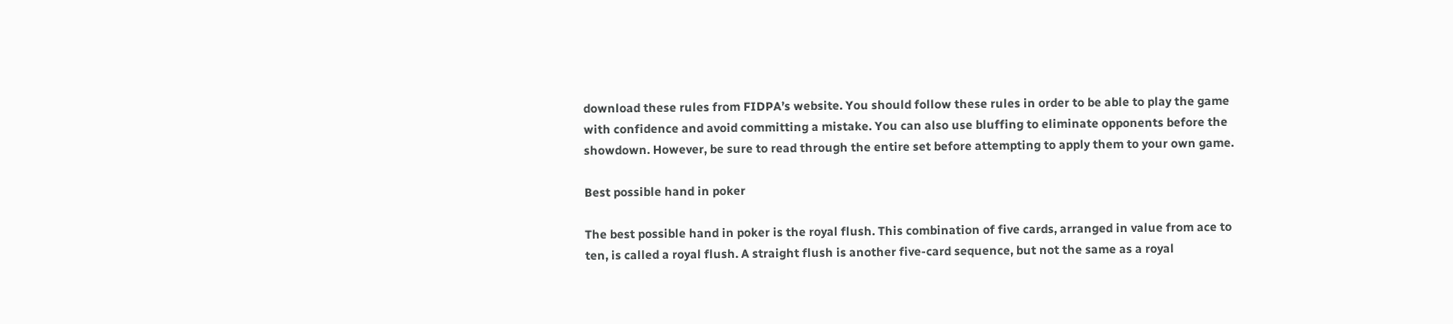download these rules from FIDPA’s website. You should follow these rules in order to be able to play the game with confidence and avoid committing a mistake. You can also use bluffing to eliminate opponents before the showdown. However, be sure to read through the entire set before attempting to apply them to your own game.

Best possible hand in poker

The best possible hand in poker is the royal flush. This combination of five cards, arranged in value from ace to ten, is called a royal flush. A straight flush is another five-card sequence, but not the same as a royal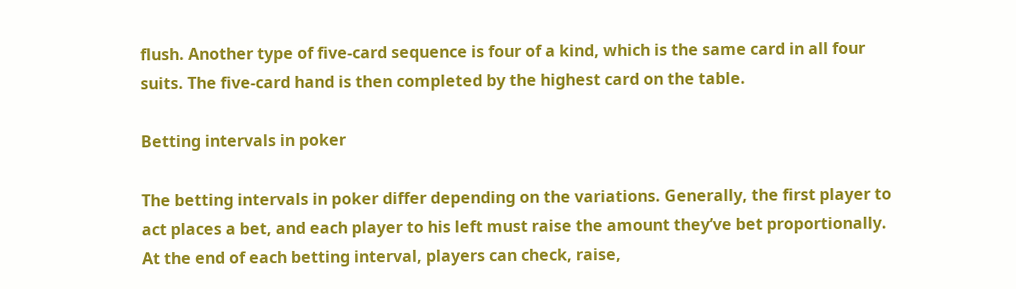flush. Another type of five-card sequence is four of a kind, which is the same card in all four suits. The five-card hand is then completed by the highest card on the table.

Betting intervals in poker

The betting intervals in poker differ depending on the variations. Generally, the first player to act places a bet, and each player to his left must raise the amount they’ve bet proportionally. At the end of each betting interval, players can check, raise,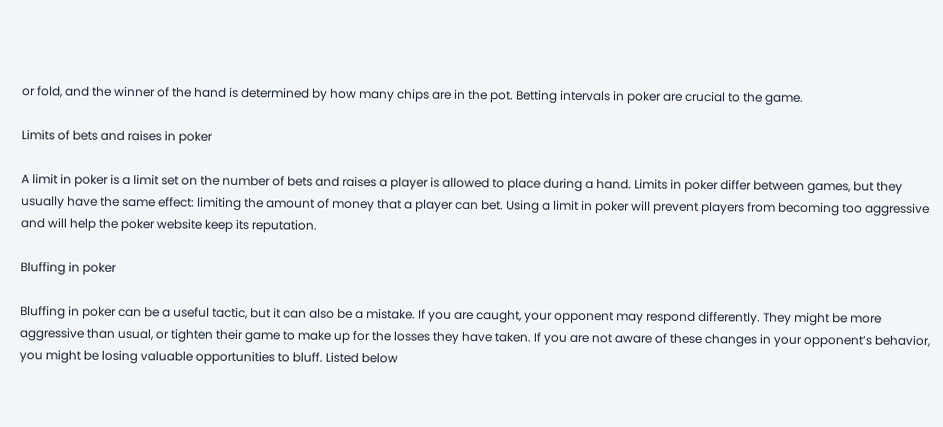or fold, and the winner of the hand is determined by how many chips are in the pot. Betting intervals in poker are crucial to the game.

Limits of bets and raises in poker

A limit in poker is a limit set on the number of bets and raises a player is allowed to place during a hand. Limits in poker differ between games, but they usually have the same effect: limiting the amount of money that a player can bet. Using a limit in poker will prevent players from becoming too aggressive and will help the poker website keep its reputation.

Bluffing in poker

Bluffing in poker can be a useful tactic, but it can also be a mistake. If you are caught, your opponent may respond differently. They might be more aggressive than usual, or tighten their game to make up for the losses they have taken. If you are not aware of these changes in your opponent’s behavior, you might be losing valuable opportunities to bluff. Listed below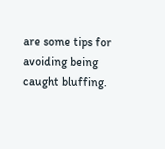are some tips for avoiding being caught bluffing.